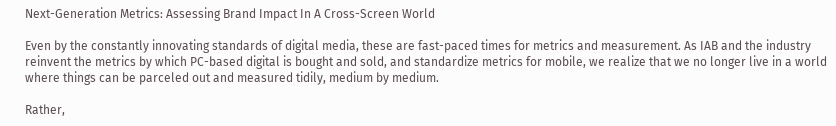Next-Generation Metrics: Assessing Brand Impact In A Cross-Screen World

Even by the constantly innovating standards of digital media, these are fast-paced times for metrics and measurement. As IAB and the industry reinvent the metrics by which PC-based digital is bought and sold, and standardize metrics for mobile, we realize that we no longer live in a world where things can be parceled out and measured tidily, medium by medium.

Rather,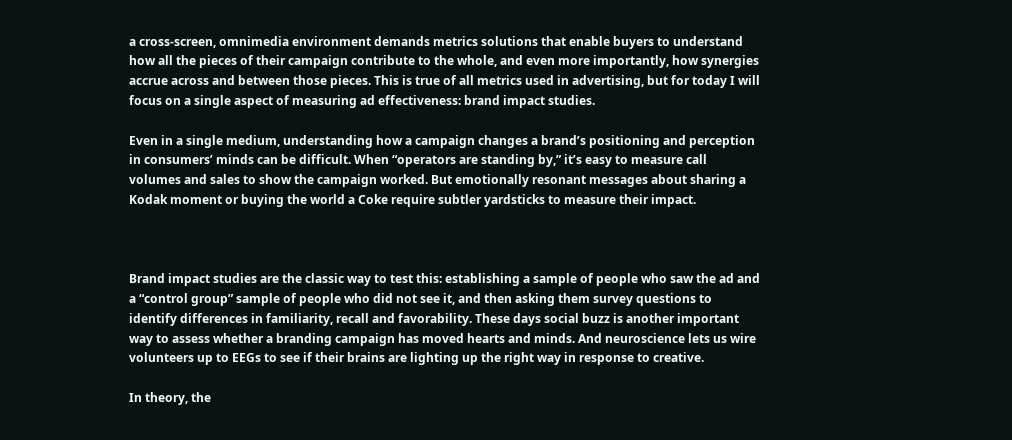a cross-screen, omnimedia environment demands metrics solutions that enable buyers to understand how all the pieces of their campaign contribute to the whole, and even more importantly, how synergies accrue across and between those pieces. This is true of all metrics used in advertising, but for today I will focus on a single aspect of measuring ad effectiveness: brand impact studies.

Even in a single medium, understanding how a campaign changes a brand’s positioning and perception in consumers’ minds can be difficult. When “operators are standing by,” it’s easy to measure call volumes and sales to show the campaign worked. But emotionally resonant messages about sharing a Kodak moment or buying the world a Coke require subtler yardsticks to measure their impact.



Brand impact studies are the classic way to test this: establishing a sample of people who saw the ad and a “control group” sample of people who did not see it, and then asking them survey questions to identify differences in familiarity, recall and favorability. These days social buzz is another important way to assess whether a branding campaign has moved hearts and minds. And neuroscience lets us wire volunteers up to EEGs to see if their brains are lighting up the right way in response to creative.

In theory, the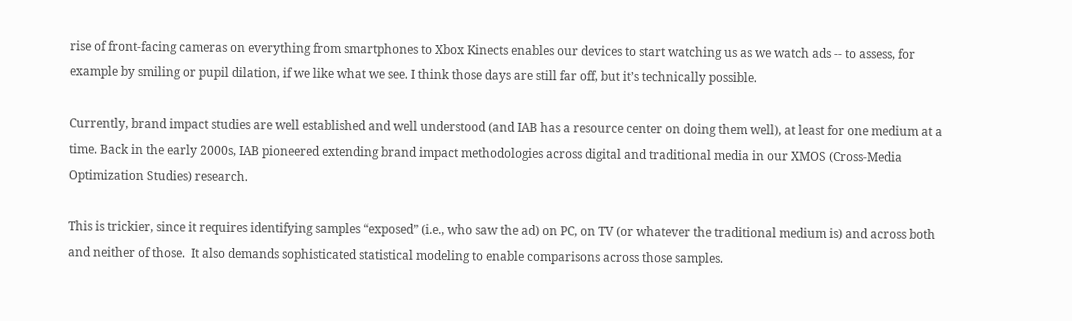rise of front-facing cameras on everything from smartphones to Xbox Kinects enables our devices to start watching us as we watch ads -- to assess, for example by smiling or pupil dilation, if we like what we see. I think those days are still far off, but it’s technically possible.

Currently, brand impact studies are well established and well understood (and IAB has a resource center on doing them well), at least for one medium at a time. Back in the early 2000s, IAB pioneered extending brand impact methodologies across digital and traditional media in our XMOS (Cross-Media Optimization Studies) research.

This is trickier, since it requires identifying samples “exposed” (i.e., who saw the ad) on PC, on TV (or whatever the traditional medium is) and across both and neither of those.  It also demands sophisticated statistical modeling to enable comparisons across those samples.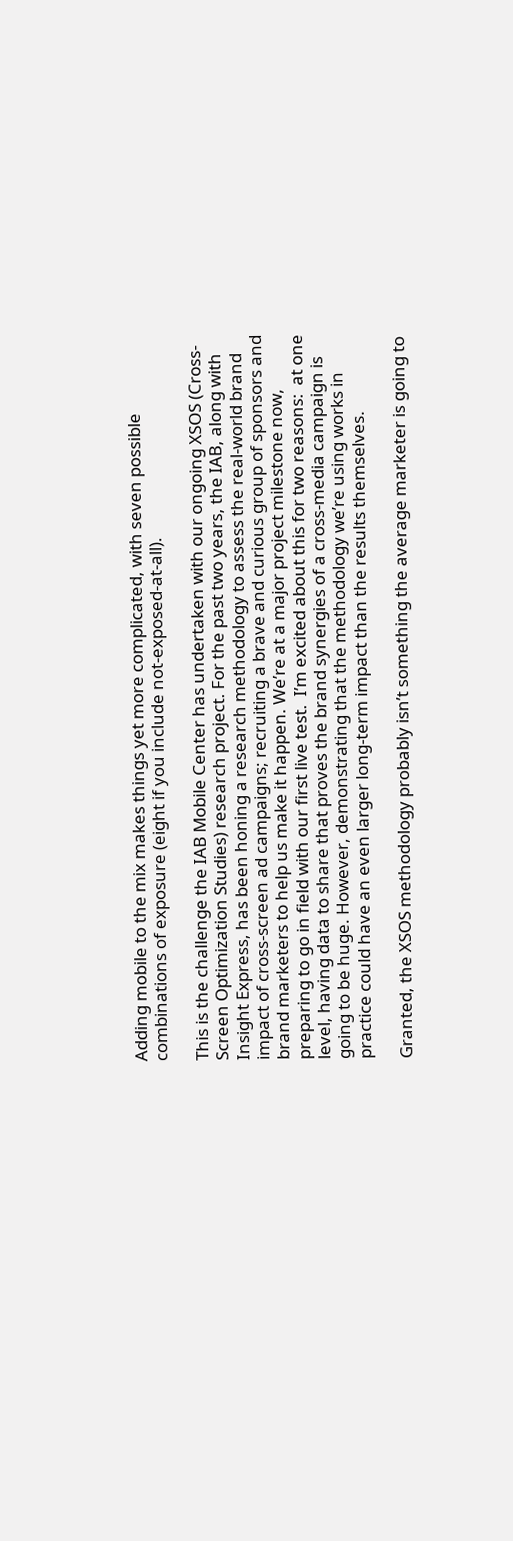Adding mobile to the mix makes things yet more complicated, with seven possible combinations of exposure (eight if you include not-exposed-at-all).

This is the challenge the IAB Mobile Center has undertaken with our ongoing XSOS (Cross-Screen Optimization Studies) research project. For the past two years, the IAB, along with Insight Express, has been honing a research methodology to assess the real-world brand impact of cross-screen ad campaigns; recruiting a brave and curious group of sponsors and brand marketers to help us make it happen. We’re at a major project milestone now, preparing to go in field with our first live test.  I’m excited about this for two reasons:  at one level, having data to share that proves the brand synergies of a cross-media campaign is going to be huge. However, demonstrating that the methodology we’re using works in practice could have an even larger long-term impact than the results themselves.

Granted, the XSOS methodology probably isn’t something the average marketer is going to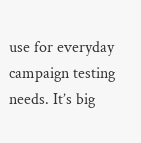use for everyday campaign testing needs. It’s big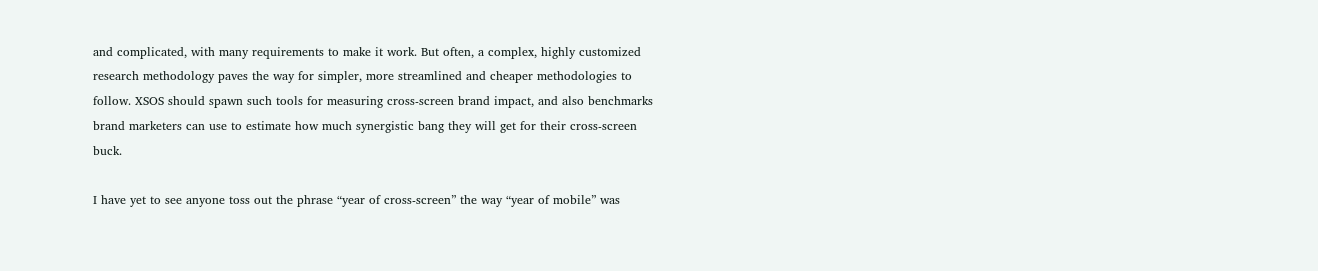and complicated, with many requirements to make it work. But often, a complex, highly customized research methodology paves the way for simpler, more streamlined and cheaper methodologies to follow. XSOS should spawn such tools for measuring cross-screen brand impact, and also benchmarks brand marketers can use to estimate how much synergistic bang they will get for their cross-screen buck.

I have yet to see anyone toss out the phrase “year of cross-screen” the way “year of mobile” was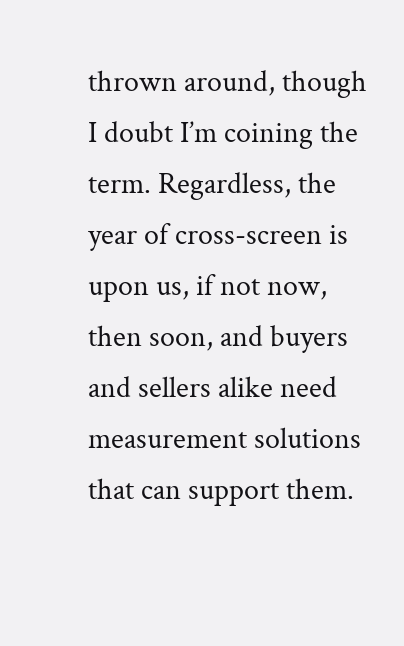thrown around, though I doubt I’m coining the term. Regardless, the year of cross-screen is upon us, if not now, then soon, and buyers and sellers alike need measurement solutions that can support them.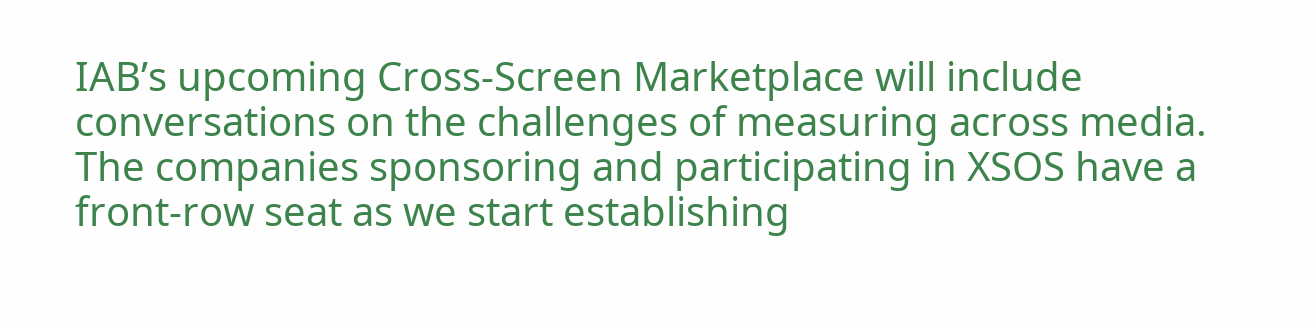IAB’s upcoming Cross-Screen Marketplace will include conversations on the challenges of measuring across media. The companies sponsoring and participating in XSOS have a front-row seat as we start establishing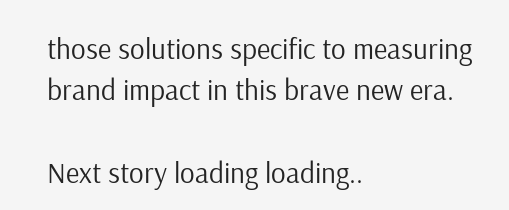those solutions specific to measuring brand impact in this brave new era.

Next story loading loading..